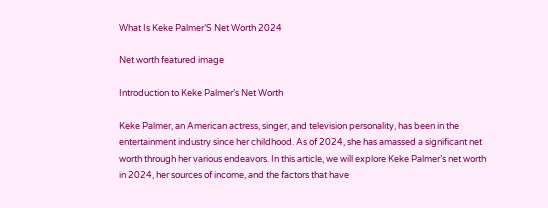What Is Keke Palmer’S Net Worth 2024

Net worth featured image

Introduction to Keke Palmer’s Net Worth

Keke Palmer, an American actress, singer, and television personality, has been in the entertainment industry since her childhood. As of 2024, she has amassed a significant net worth through her various endeavors. In this article, we will explore Keke Palmer’s net worth in 2024, her sources of income, and the factors that have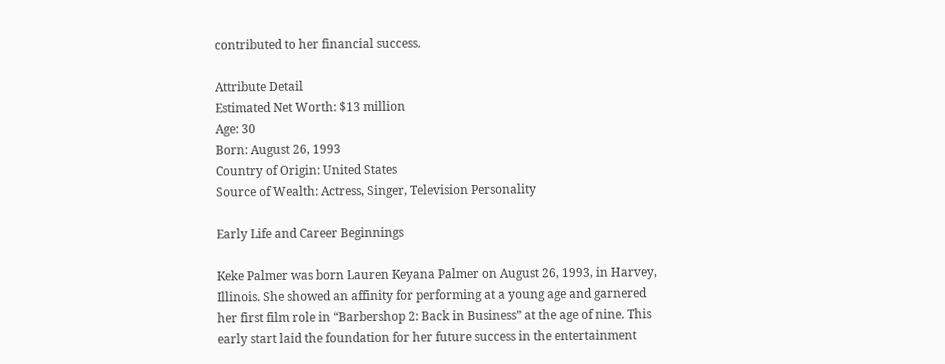contributed to her financial success.

Attribute Detail
Estimated Net Worth: $13 million
Age: 30
Born: August 26, 1993
Country of Origin: United States
Source of Wealth: Actress, Singer, Television Personality

Early Life and Career Beginnings

Keke Palmer was born Lauren Keyana Palmer on August 26, 1993, in Harvey, Illinois. She showed an affinity for performing at a young age and garnered her first film role in “Barbershop 2: Back in Business” at the age of nine. This early start laid the foundation for her future success in the entertainment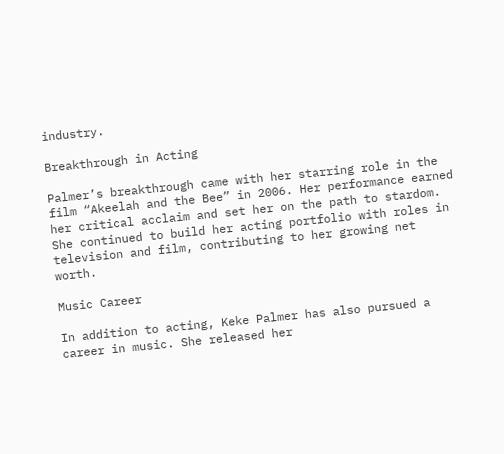industry.

Breakthrough in Acting

Palmer’s breakthrough came with her starring role in the film “Akeelah and the Bee” in 2006. Her performance earned her critical acclaim and set her on the path to stardom. She continued to build her acting portfolio with roles in television and film, contributing to her growing net worth.

Music Career

In addition to acting, Keke Palmer has also pursued a career in music. She released her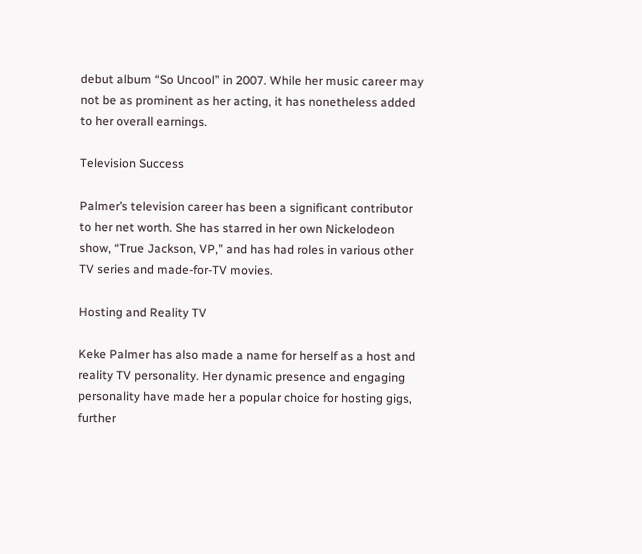debut album “So Uncool” in 2007. While her music career may not be as prominent as her acting, it has nonetheless added to her overall earnings.

Television Success

Palmer’s television career has been a significant contributor to her net worth. She has starred in her own Nickelodeon show, “True Jackson, VP,” and has had roles in various other TV series and made-for-TV movies.

Hosting and Reality TV

Keke Palmer has also made a name for herself as a host and reality TV personality. Her dynamic presence and engaging personality have made her a popular choice for hosting gigs, further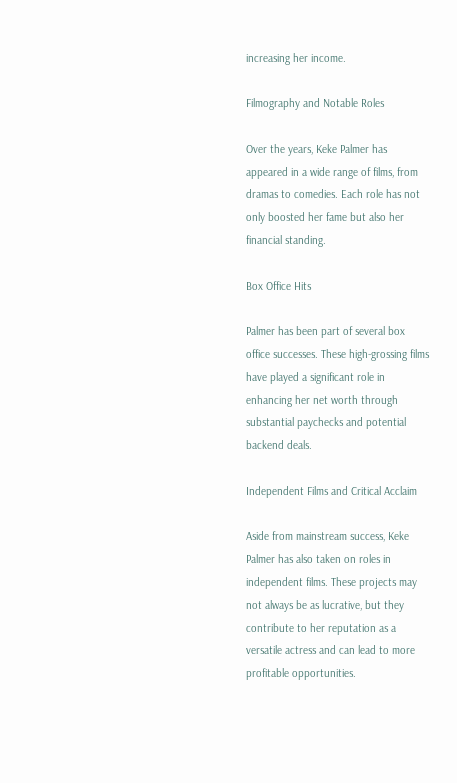increasing her income.

Filmography and Notable Roles

Over the years, Keke Palmer has appeared in a wide range of films, from dramas to comedies. Each role has not only boosted her fame but also her financial standing.

Box Office Hits

Palmer has been part of several box office successes. These high-grossing films have played a significant role in enhancing her net worth through substantial paychecks and potential backend deals.

Independent Films and Critical Acclaim

Aside from mainstream success, Keke Palmer has also taken on roles in independent films. These projects may not always be as lucrative, but they contribute to her reputation as a versatile actress and can lead to more profitable opportunities.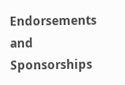Endorsements and Sponsorships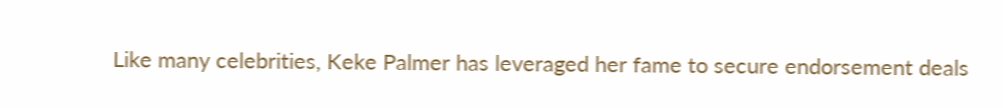Like many celebrities, Keke Palmer has leveraged her fame to secure endorsement deals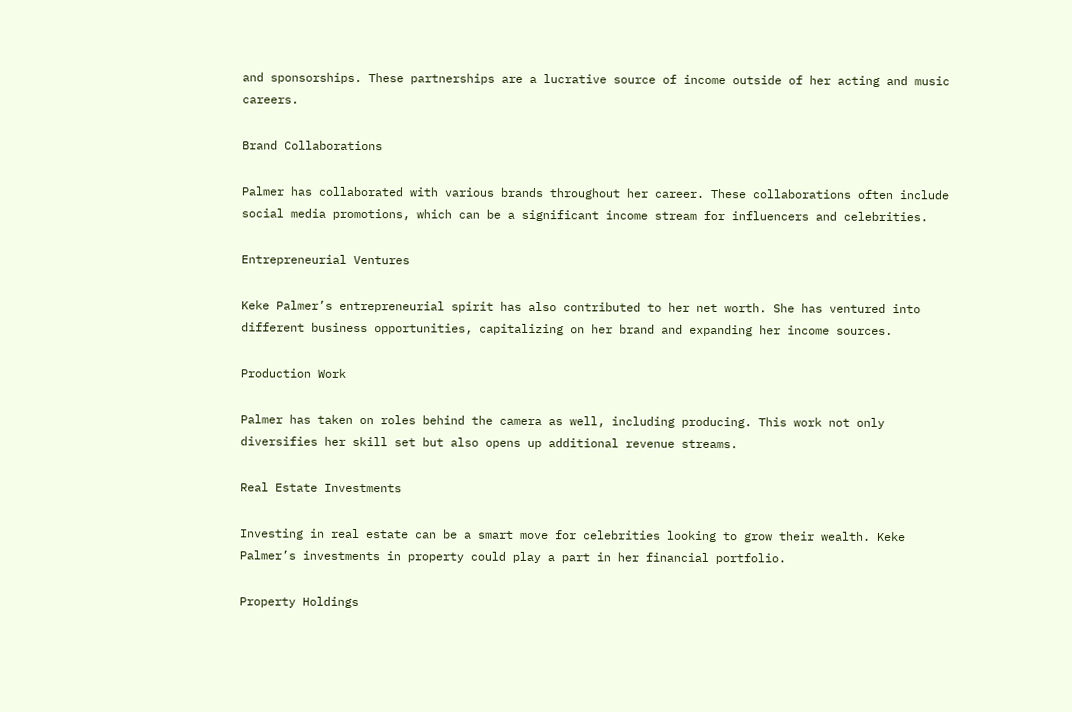and sponsorships. These partnerships are a lucrative source of income outside of her acting and music careers.

Brand Collaborations

Palmer has collaborated with various brands throughout her career. These collaborations often include social media promotions, which can be a significant income stream for influencers and celebrities.

Entrepreneurial Ventures

Keke Palmer’s entrepreneurial spirit has also contributed to her net worth. She has ventured into different business opportunities, capitalizing on her brand and expanding her income sources.

Production Work

Palmer has taken on roles behind the camera as well, including producing. This work not only diversifies her skill set but also opens up additional revenue streams.

Real Estate Investments

Investing in real estate can be a smart move for celebrities looking to grow their wealth. Keke Palmer’s investments in property could play a part in her financial portfolio.

Property Holdings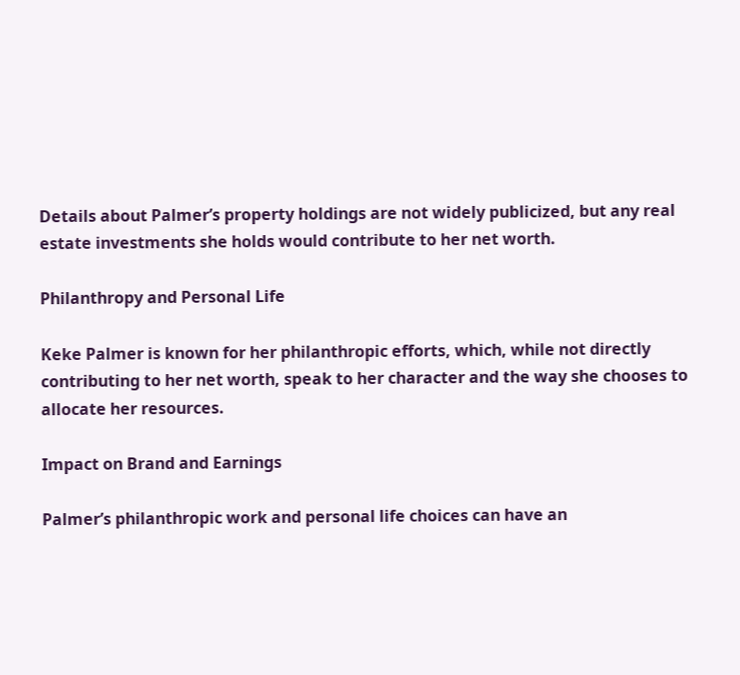Details about Palmer’s property holdings are not widely publicized, but any real estate investments she holds would contribute to her net worth.

Philanthropy and Personal Life

Keke Palmer is known for her philanthropic efforts, which, while not directly contributing to her net worth, speak to her character and the way she chooses to allocate her resources.

Impact on Brand and Earnings

Palmer’s philanthropic work and personal life choices can have an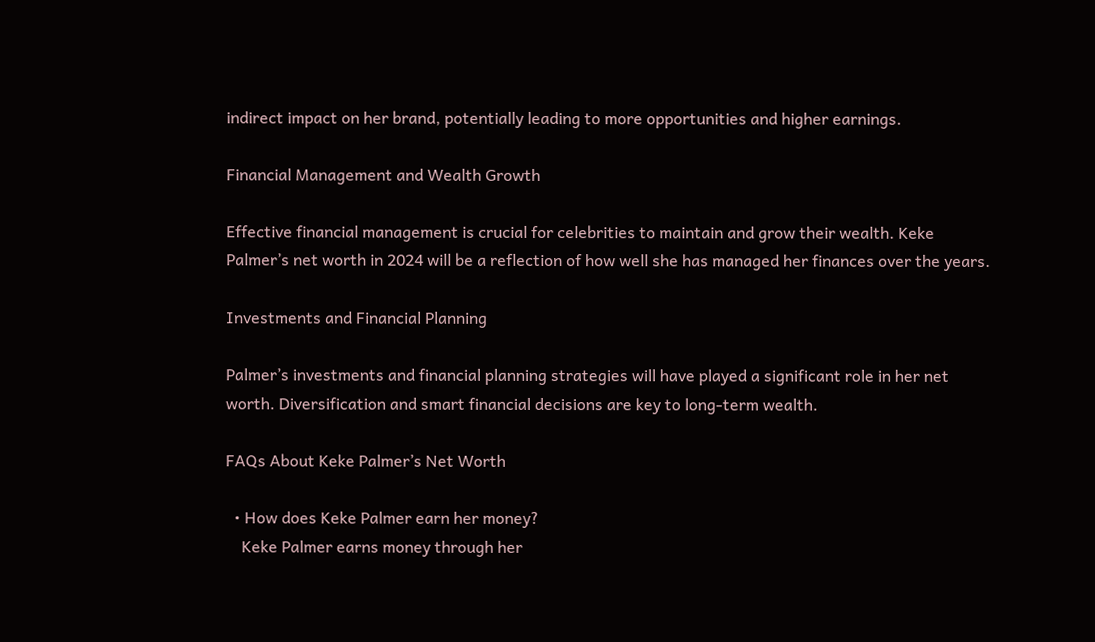indirect impact on her brand, potentially leading to more opportunities and higher earnings.

Financial Management and Wealth Growth

Effective financial management is crucial for celebrities to maintain and grow their wealth. Keke Palmer’s net worth in 2024 will be a reflection of how well she has managed her finances over the years.

Investments and Financial Planning

Palmer’s investments and financial planning strategies will have played a significant role in her net worth. Diversification and smart financial decisions are key to long-term wealth.

FAQs About Keke Palmer’s Net Worth

  • How does Keke Palmer earn her money?
    Keke Palmer earns money through her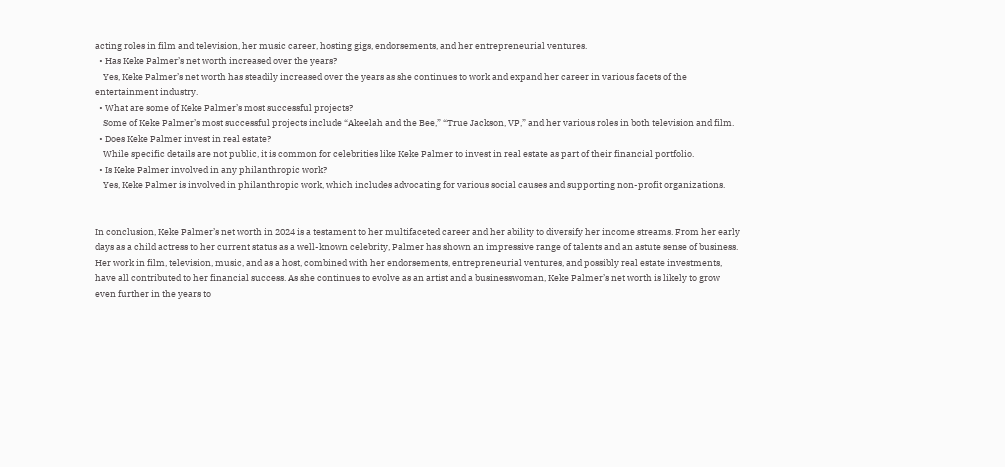acting roles in film and television, her music career, hosting gigs, endorsements, and her entrepreneurial ventures.
  • Has Keke Palmer’s net worth increased over the years?
    Yes, Keke Palmer’s net worth has steadily increased over the years as she continues to work and expand her career in various facets of the entertainment industry.
  • What are some of Keke Palmer’s most successful projects?
    Some of Keke Palmer’s most successful projects include “Akeelah and the Bee,” “True Jackson, VP,” and her various roles in both television and film.
  • Does Keke Palmer invest in real estate?
    While specific details are not public, it is common for celebrities like Keke Palmer to invest in real estate as part of their financial portfolio.
  • Is Keke Palmer involved in any philanthropic work?
    Yes, Keke Palmer is involved in philanthropic work, which includes advocating for various social causes and supporting non-profit organizations.


In conclusion, Keke Palmer’s net worth in 2024 is a testament to her multifaceted career and her ability to diversify her income streams. From her early days as a child actress to her current status as a well-known celebrity, Palmer has shown an impressive range of talents and an astute sense of business. Her work in film, television, music, and as a host, combined with her endorsements, entrepreneurial ventures, and possibly real estate investments, have all contributed to her financial success. As she continues to evolve as an artist and a businesswoman, Keke Palmer’s net worth is likely to grow even further in the years to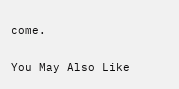come.

You May Also Like